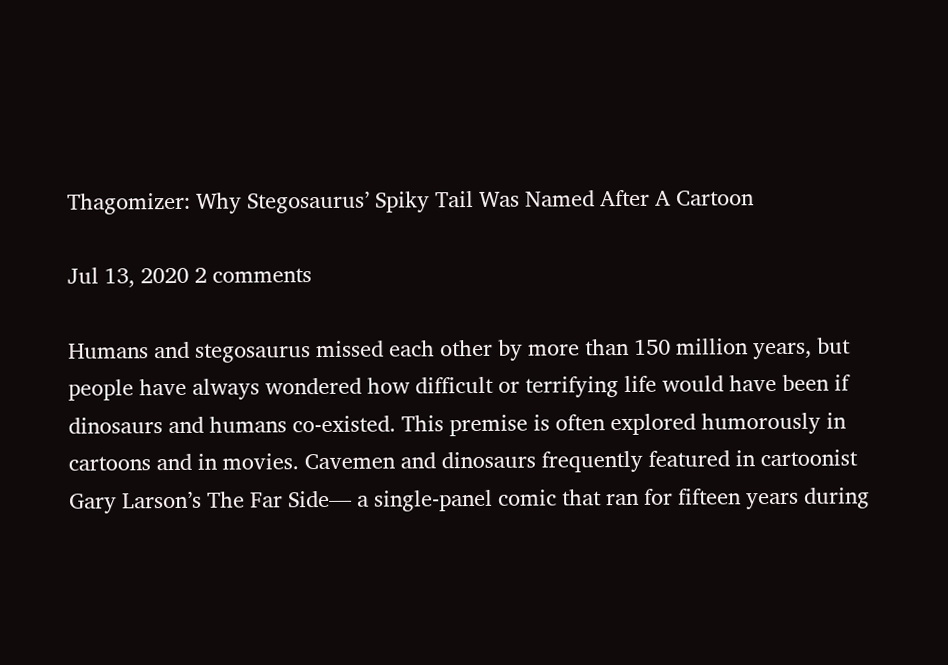Thagomizer: Why Stegosaurus’ Spiky Tail Was Named After A Cartoon

Jul 13, 2020 2 comments

Humans and stegosaurus missed each other by more than 150 million years, but people have always wondered how difficult or terrifying life would have been if dinosaurs and humans co-existed. This premise is often explored humorously in cartoons and in movies. Cavemen and dinosaurs frequently featured in cartoonist Gary Larson’s The Far Side— a single-panel comic that ran for fifteen years during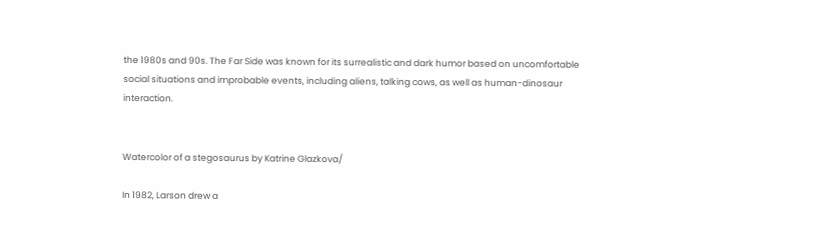the 1980s and 90s. The Far Side was known for its surrealistic and dark humor based on uncomfortable social situations and improbable events, including aliens, talking cows, as well as human-dinosaur interaction.


Watercolor of a stegosaurus by Katrine Glazkova/

In 1982, Larson drew a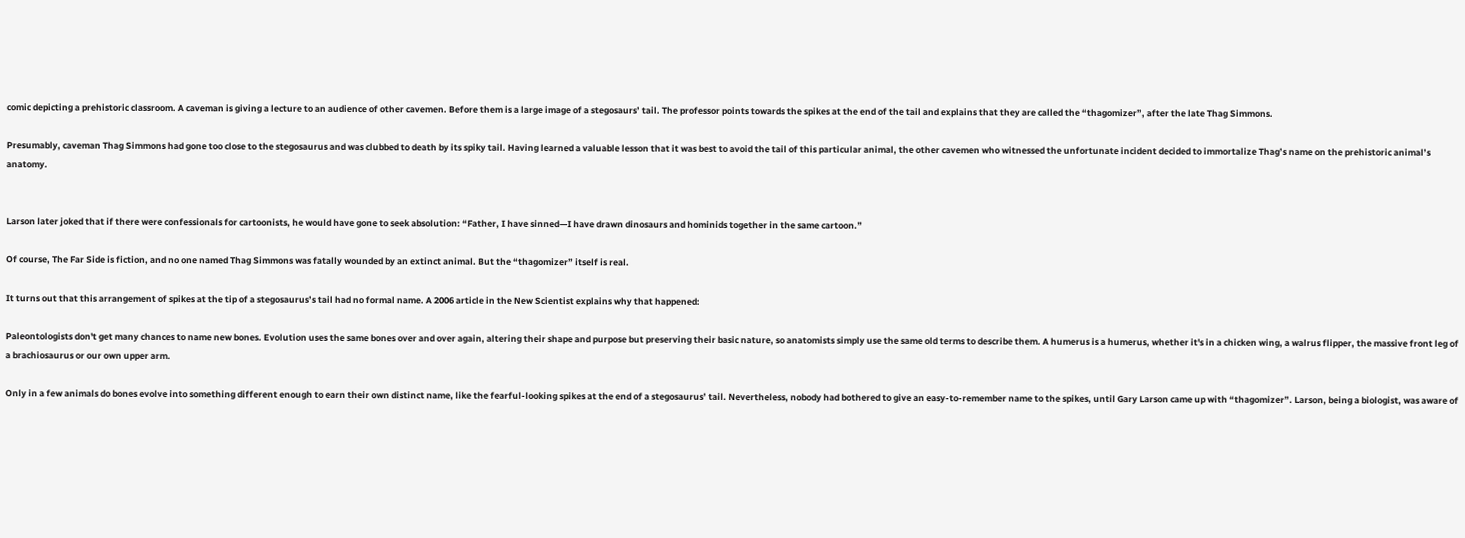comic depicting a prehistoric classroom. A caveman is giving a lecture to an audience of other cavemen. Before them is a large image of a stegosaurs’ tail. The professor points towards the spikes at the end of the tail and explains that they are called the “thagomizer”, after the late Thag Simmons.

Presumably, caveman Thag Simmons had gone too close to the stegosaurus and was clubbed to death by its spiky tail. Having learned a valuable lesson that it was best to avoid the tail of this particular animal, the other cavemen who witnessed the unfortunate incident decided to immortalize Thag’s name on the prehistoric animal’s anatomy.


Larson later joked that if there were confessionals for cartoonists, he would have gone to seek absolution: “Father, I have sinned—I have drawn dinosaurs and hominids together in the same cartoon.”

Of course, The Far Side is fiction, and no one named Thag Simmons was fatally wounded by an extinct animal. But the “thagomizer” itself is real.

It turns out that this arrangement of spikes at the tip of a stegosaurus’s tail had no formal name. A 2006 article in the New Scientist explains why that happened:

Paleontologists don't get many chances to name new bones. Evolution uses the same bones over and over again, altering their shape and purpose but preserving their basic nature, so anatomists simply use the same old terms to describe them. A humerus is a humerus, whether it's in a chicken wing, a walrus flipper, the massive front leg of a brachiosaurus or our own upper arm.

Only in a few animals do bones evolve into something different enough to earn their own distinct name, like the fearful-looking spikes at the end of a stegosaurus’ tail. Nevertheless, nobody had bothered to give an easy-to-remember name to the spikes, until Gary Larson came up with “thagomizer”. Larson, being a biologist, was aware of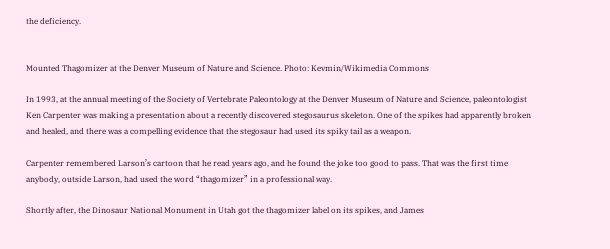the deficiency.


Mounted Thagomizer at the Denver Museum of Nature and Science. Photo: Kevmin/Wikimedia Commons

In 1993, at the annual meeting of the Society of Vertebrate Paleontology at the Denver Museum of Nature and Science, paleontologist Ken Carpenter was making a presentation about a recently discovered stegosaurus skeleton. One of the spikes had apparently broken and healed, and there was a compelling evidence that the stegosaur had used its spiky tail as a weapon.

Carpenter remembered Larson’s cartoon that he read years ago, and he found the joke too good to pass. That was the first time anybody, outside Larson, had used the word “thagomizer” in a professional way.

Shortly after, the Dinosaur National Monument in Utah got the thagomizer label on its spikes, and James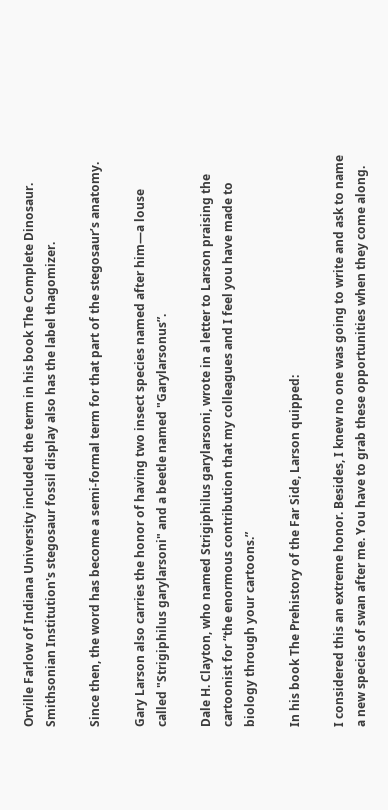Orville Farlow of Indiana University included the term in his book The Complete Dinosaur. Smithsonian Institution's stegosaur fossil display also has the label thagomizer.

Since then, the word has become a semi-formal term for that part of the stegosaur’s anatomy.

Gary Larson also carries the honor of having two insect species named after him—a louse called "Strigiphilus garylarsoni" and a beetle named "Garylarsonus”.

Dale H. Clayton, who named Strigiphilus garylarsoni, wrote in a letter to Larson praising the cartoonist for “the enormous contribution that my colleagues and I feel you have made to biology through your cartoons.”

In his book The Prehistory of the Far Side, Larson quipped:

I considered this an extreme honor. Besides, I knew no one was going to write and ask to name a new species of swan after me. You have to grab these opportunities when they come along.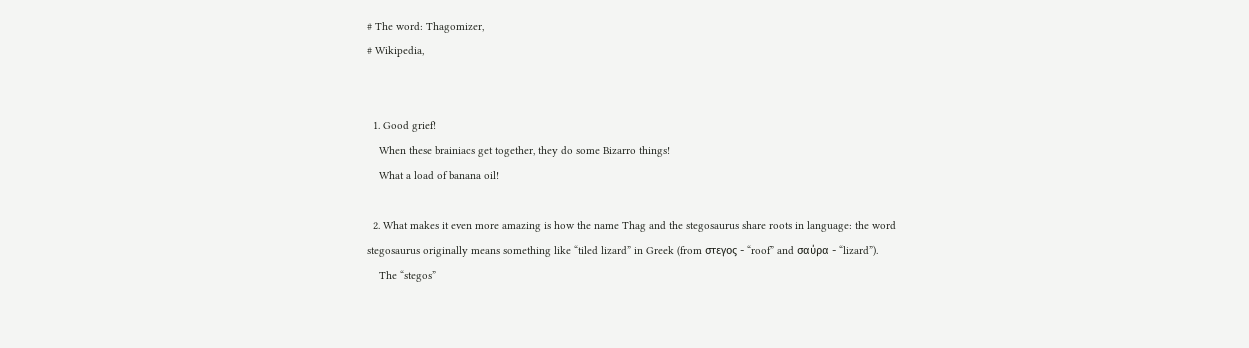# The word: Thagomizer,
# Wikipedia,


  1. Good grief!
    When these brainiacs get together, they do some Bizarro things!
    What a load of banana oil!

  2. What makes it even more amazing is how the name Thag and the stegosaurus share roots in language: the word stegosaurus originally means something like “tiled lizard” in Greek (from στεγος - “roof” and σαύρα - “lizard”).
    The “stegos”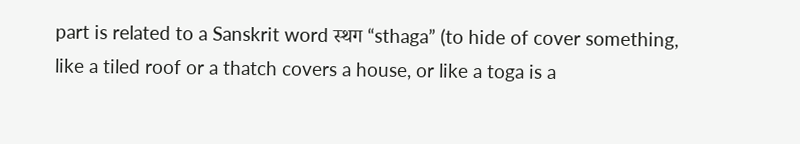part is related to a Sanskrit word स्थग “sthaga” (to hide of cover something, like a tiled roof or a thatch covers a house, or like a toga is a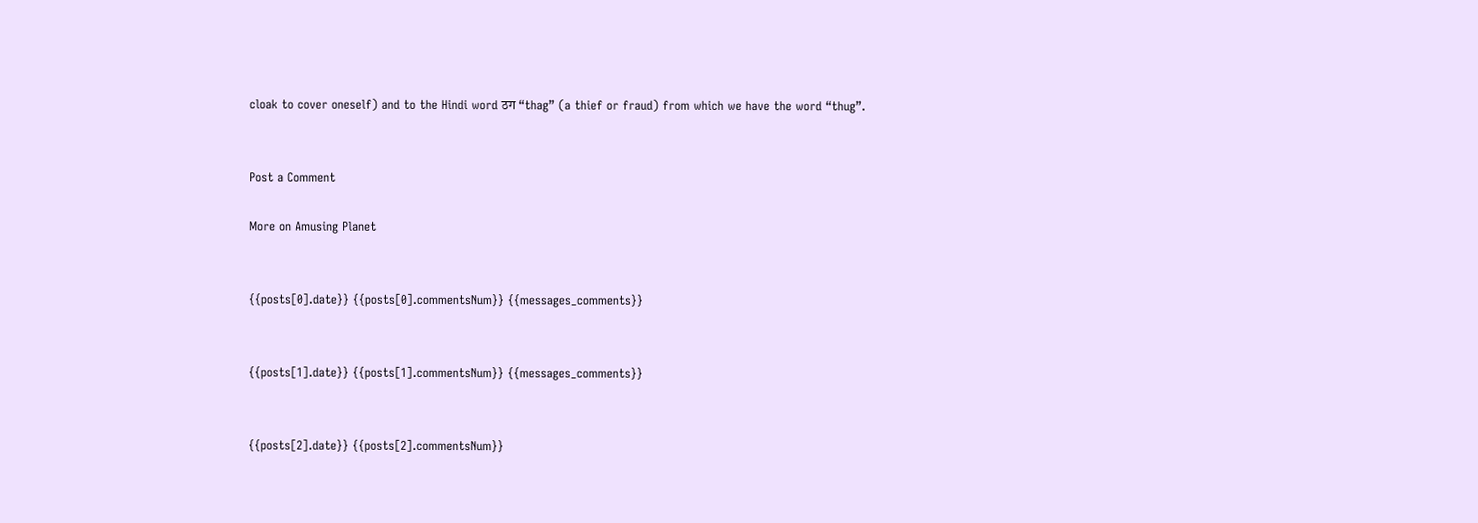cloak to cover oneself) and to the Hindi word ठग “thag” (a thief or fraud) from which we have the word “thug”.


Post a Comment

More on Amusing Planet


{{posts[0].date}} {{posts[0].commentsNum}} {{messages_comments}}


{{posts[1].date}} {{posts[1].commentsNum}} {{messages_comments}}


{{posts[2].date}} {{posts[2].commentsNum}}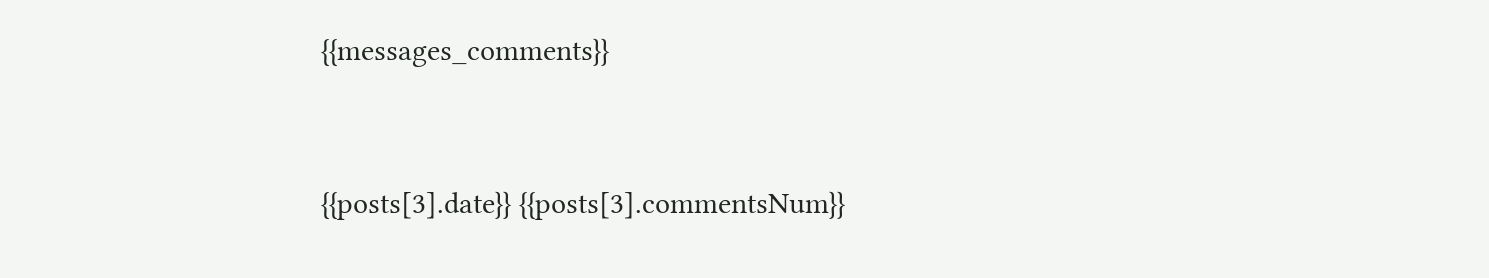{{messages_comments}}


{{posts[3].date}} {{posts[3].commentsNum}}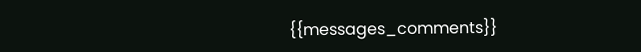{{messages_comments}}